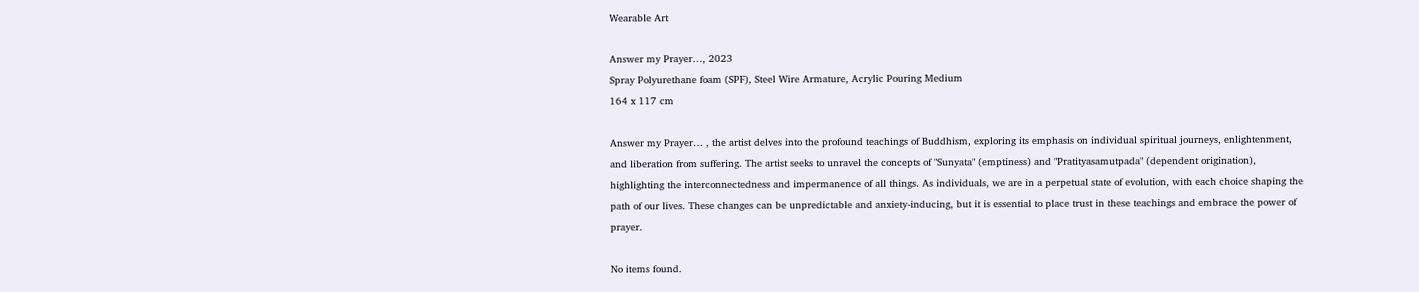Wearable Art

Answer my Prayer…, 2023
Spray Polyurethane foam (SPF), Steel Wire Armature, Acrylic Pouring Medium
164 x 117 cm

Answer my Prayer… , the artist delves into the profound teachings of Buddhism, exploring its emphasis on individual spiritual journeys, enlightenment, and liberation from suffering. The artist seeks to unravel the concepts of "Sunyata" (emptiness) and "Pratityasamutpada" (dependent origination), highlighting the interconnectedness and impermanence of all things. As individuals, we are in a perpetual state of evolution, with each choice shaping the path of our lives. These changes can be unpredictable and anxiety-inducing, but it is essential to place trust in these teachings and embrace the power of prayer.

No items found.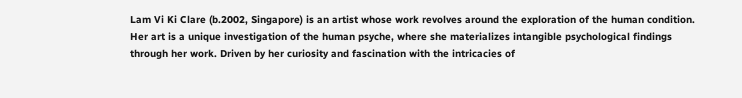Lam Vi Ki Clare (b.2002, Singapore) is an artist whose work revolves around the exploration of the human condition. Her art is a unique investigation of the human psyche, where she materializes intangible psychological findings through her work. Driven by her curiosity and fascination with the intricacies of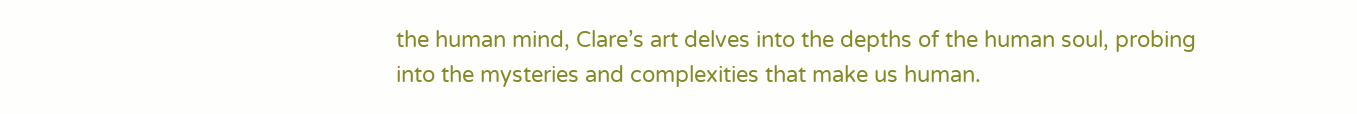the human mind, Clare’s art delves into the depths of the human soul, probing into the mysteries and complexities that make us human.